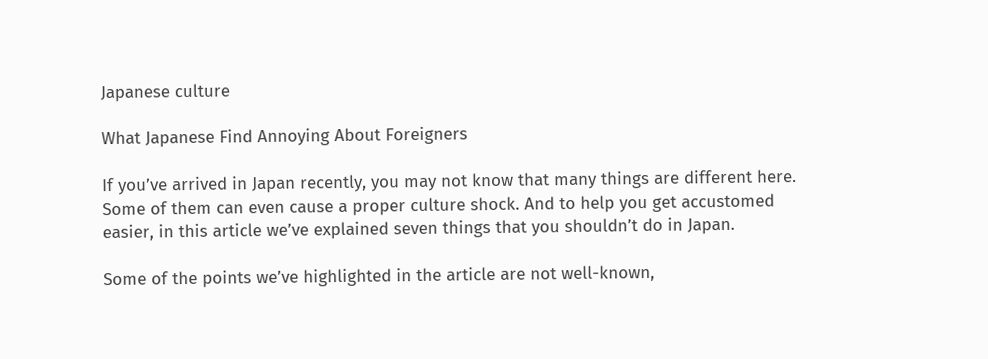Japanese culture

What Japanese Find Annoying About Foreigners

If you’ve arrived in Japan recently, you may not know that many things are different here. Some of them can even cause a proper culture shock. And to help you get accustomed easier, in this article we’ve explained seven things that you shouldn’t do in Japan.

Some of the points we’ve highlighted in the article are not well-known,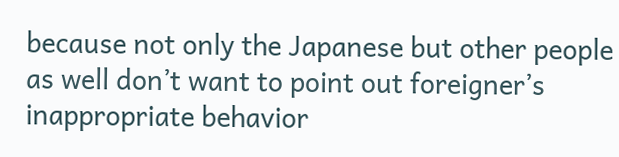because not only the Japanese but other people as well don’t want to point out foreigner’s inappropriate behavior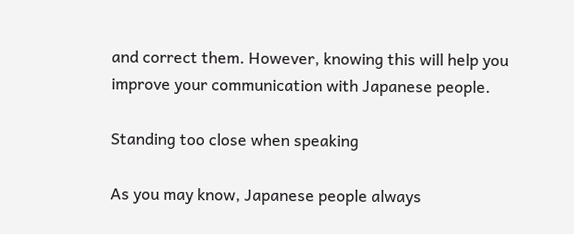and correct them. However, knowing this will help you improve your communication with Japanese people.

Standing too close when speaking

As you may know, Japanese people always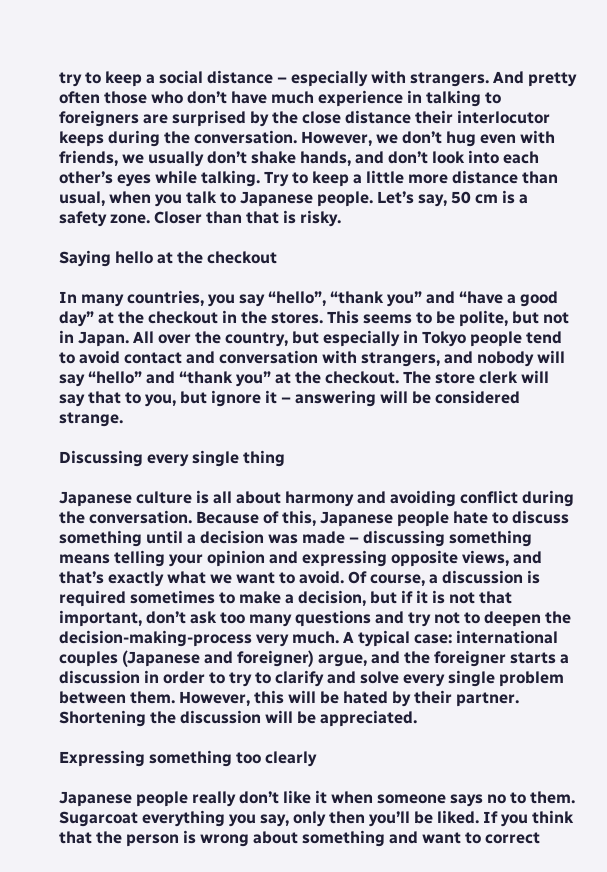try to keep a social distance – especially with strangers. And pretty often those who don’t have much experience in talking to foreigners are surprised by the close distance their interlocutor keeps during the conversation. However, we don’t hug even with friends, we usually don’t shake hands, and don’t look into each other’s eyes while talking. Try to keep a little more distance than usual, when you talk to Japanese people. Let’s say, 50 cm is a safety zone. Closer than that is risky.

Saying hello at the checkout

In many countries, you say “hello”, “thank you” and “have a good day” at the checkout in the stores. This seems to be polite, but not in Japan. All over the country, but especially in Tokyo people tend to avoid contact and conversation with strangers, and nobody will say “hello” and “thank you” at the checkout. The store clerk will say that to you, but ignore it – answering will be considered strange.

Discussing every single thing

Japanese culture is all about harmony and avoiding conflict during the conversation. Because of this, Japanese people hate to discuss something until a decision was made – discussing something means telling your opinion and expressing opposite views, and that’s exactly what we want to avoid. Of course, a discussion is required sometimes to make a decision, but if it is not that important, don’t ask too many questions and try not to deepen the decision-making-process very much. A typical case: international couples (Japanese and foreigner) argue, and the foreigner starts a discussion in order to try to clarify and solve every single problem between them. However, this will be hated by their partner. Shortening the discussion will be appreciated.

Expressing something too clearly

Japanese people really don’t like it when someone says no to them. Sugarcoat everything you say, only then you’ll be liked. If you think that the person is wrong about something and want to correct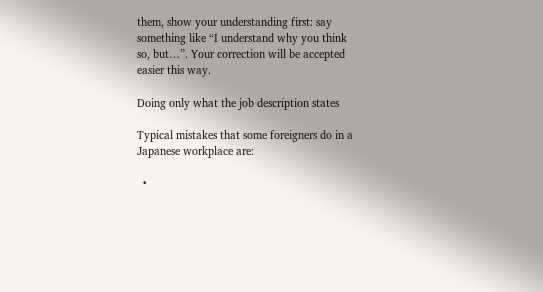them, show your understanding first: say something like “I understand why you think so, but…”. Your correction will be accepted easier this way.

Doing only what the job description states

Typical mistakes that some foreigners do in a Japanese workplace are:

  •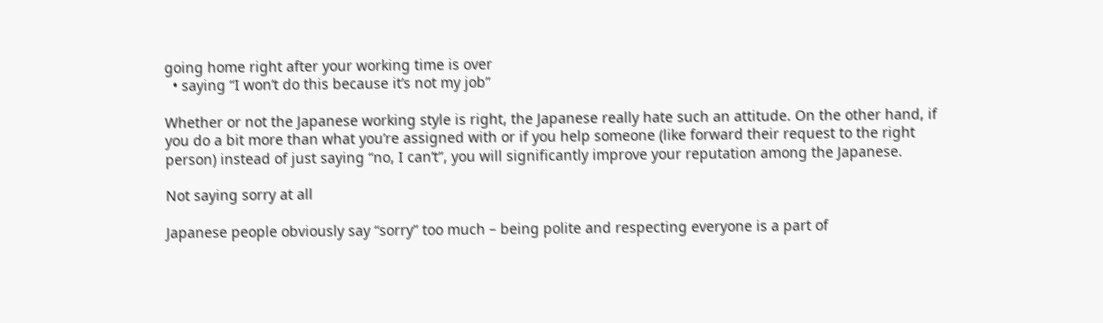going home right after your working time is over
  • saying “I won’t do this because it’s not my job”

Whether or not the Japanese working style is right, the Japanese really hate such an attitude. On the other hand, if you do a bit more than what you’re assigned with or if you help someone (like forward their request to the right person) instead of just saying “no, I can’t”, you will significantly improve your reputation among the Japanese.

Not saying sorry at all

Japanese people obviously say “sorry” too much – being polite and respecting everyone is a part of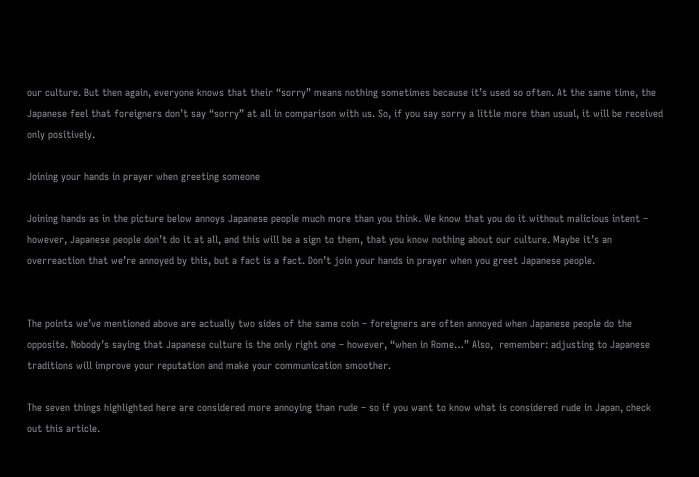our culture. But then again, everyone knows that their “sorry” means nothing sometimes because it’s used so often. At the same time, the Japanese feel that foreigners don’t say “sorry” at all in comparison with us. So, if you say sorry a little more than usual, it will be received only positively.

Joining your hands in prayer when greeting someone

Joining hands as in the picture below annoys Japanese people much more than you think. We know that you do it without malicious intent – however, Japanese people don’t do it at all, and this will be a sign to them, that you know nothing about our culture. Maybe it’s an overreaction that we’re annoyed by this, but a fact is a fact. Don’t join your hands in prayer when you greet Japanese people.


The points we’ve mentioned above are actually two sides of the same coin – foreigners are often annoyed when Japanese people do the opposite. Nobody’s saying that Japanese culture is the only right one – however, “when in Rome…” Also,  remember: adjusting to Japanese traditions will improve your reputation and make your communication smoother.

The seven things highlighted here are considered more annoying than rude – so if you want to know what is considered rude in Japan, check out this article.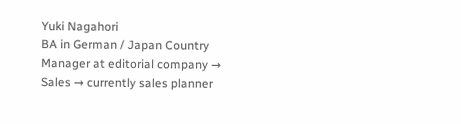Yuki Nagahori
BA in German / Japan Country Manager at editorial company → Sales → currently sales planner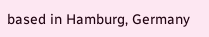based in Hamburg, Germany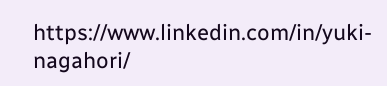https://www.linkedin.com/in/yuki-nagahori/